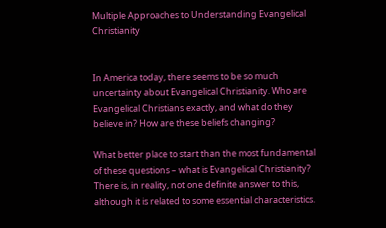Multiple Approaches to Understanding Evangelical Christianity


In America today, there seems to be so much uncertainty about Evangelical Christianity. Who are Evangelical Christians exactly, and what do they believe in? How are these beliefs changing?

What better place to start than the most fundamental of these questions – what is Evangelical Christianity? There is, in reality, not one definite answer to this, although it is related to some essential characteristics.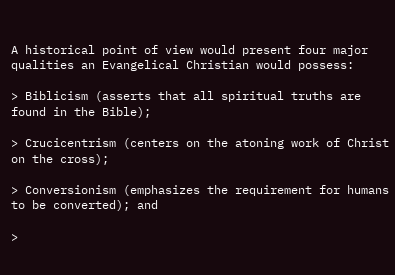A historical point of view would present four major qualities an Evangelical Christian would possess:

> Biblicism (asserts that all spiritual truths are found in the Bible);

> Crucicentrism (centers on the atoning work of Christ on the cross);

> Conversionism (emphasizes the requirement for humans to be converted); and

>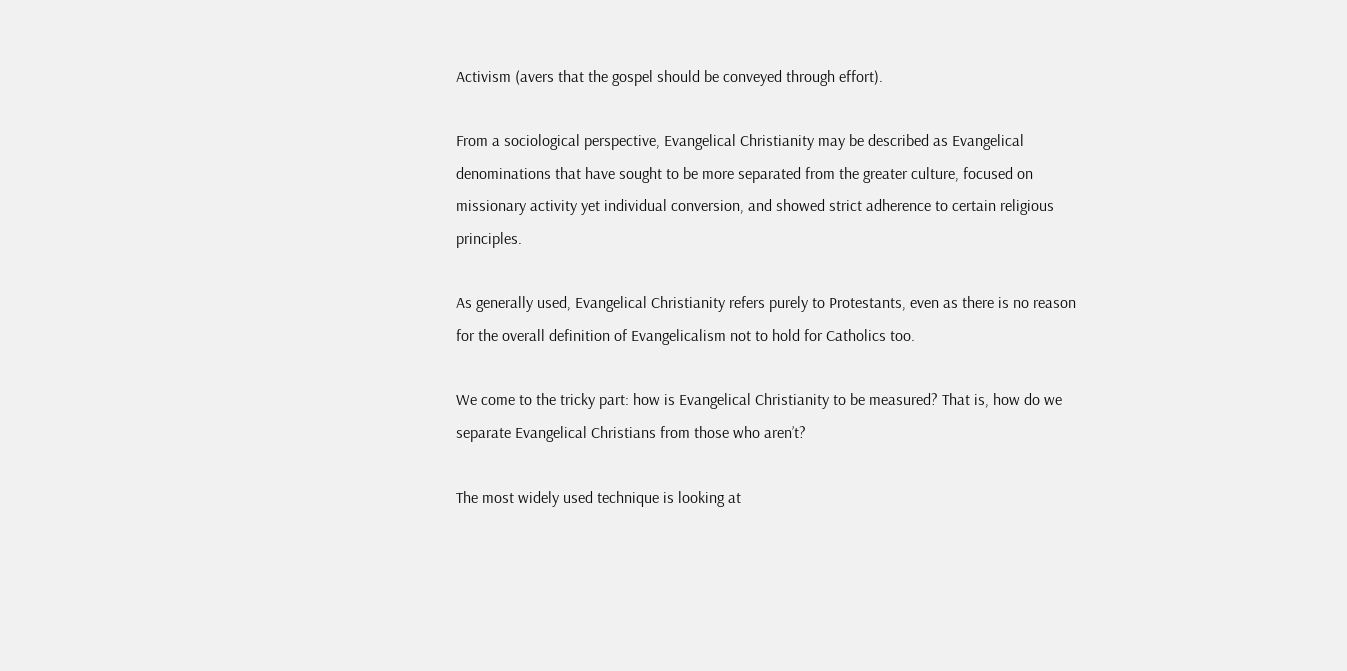Activism (avers that the gospel should be conveyed through effort).

From a sociological perspective, Evangelical Christianity may be described as Evangelical denominations that have sought to be more separated from the greater culture, focused on missionary activity yet individual conversion, and showed strict adherence to certain religious principles.

As generally used, Evangelical Christianity refers purely to Protestants, even as there is no reason for the overall definition of Evangelicalism not to hold for Catholics too.

We come to the tricky part: how is Evangelical Christianity to be measured? That is, how do we separate Evangelical Christians from those who aren’t?

The most widely used technique is looking at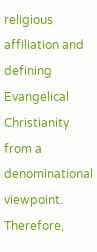religious affiliation and defining Evangelical Christianity from a denominational viewpoint. Therefore,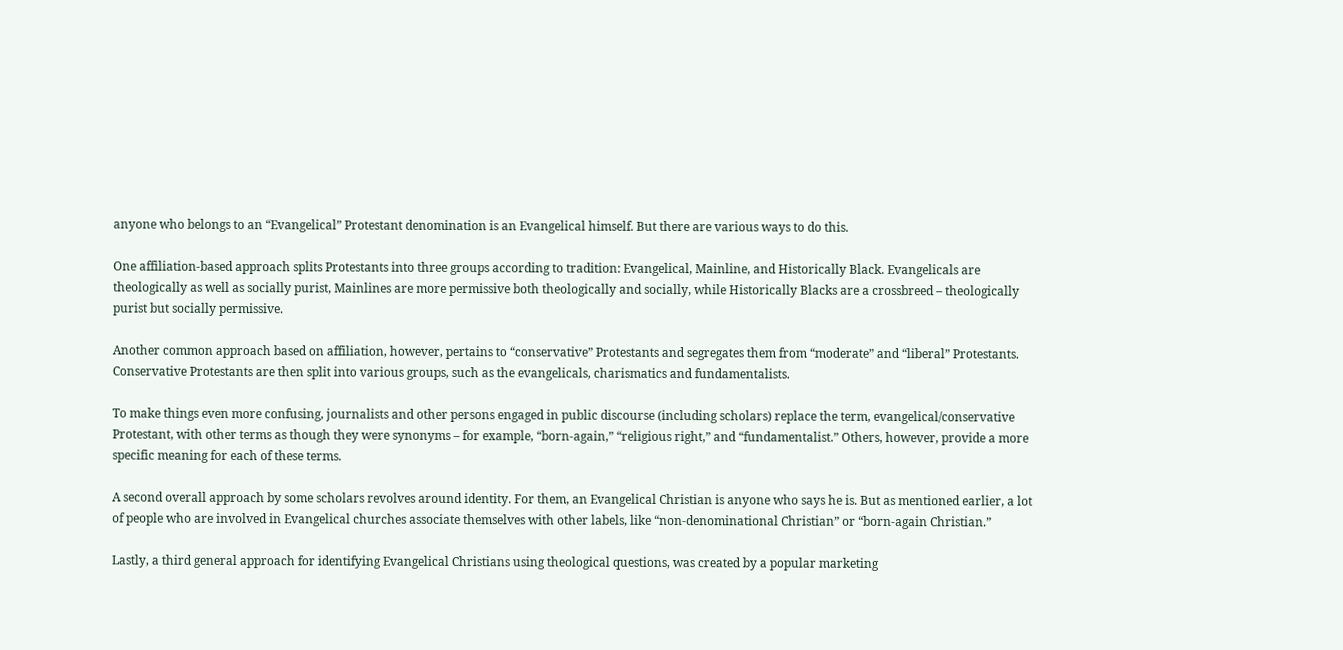anyone who belongs to an “Evangelical” Protestant denomination is an Evangelical himself. But there are various ways to do this.

One affiliation-based approach splits Protestants into three groups according to tradition: Evangelical, Mainline, and Historically Black. Evangelicals are theologically as well as socially purist, Mainlines are more permissive both theologically and socially, while Historically Blacks are a crossbreed – theologically purist but socially permissive.

Another common approach based on affiliation, however, pertains to “conservative” Protestants and segregates them from “moderate” and “liberal” Protestants. Conservative Protestants are then split into various groups, such as the evangelicals, charismatics and fundamentalists.

To make things even more confusing, journalists and other persons engaged in public discourse (including scholars) replace the term, evangelical/conservative Protestant, with other terms as though they were synonyms – for example, “born-again,” “religious right,” and “fundamentalist.” Others, however, provide a more specific meaning for each of these terms.

A second overall approach by some scholars revolves around identity. For them, an Evangelical Christian is anyone who says he is. But as mentioned earlier, a lot of people who are involved in Evangelical churches associate themselves with other labels, like “non-denominational Christian” or “born-again Christian.”

Lastly, a third general approach for identifying Evangelical Christians using theological questions, was created by a popular marketing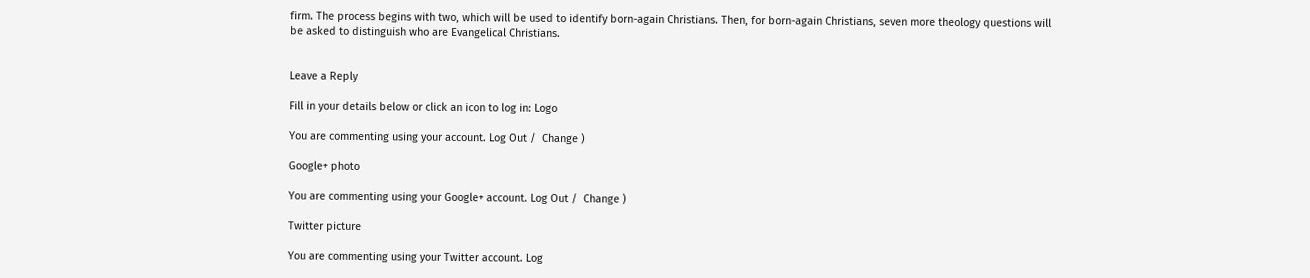firm. The process begins with two, which will be used to identify born-again Christians. Then, for born-again Christians, seven more theology questions will be asked to distinguish who are Evangelical Christians.


Leave a Reply

Fill in your details below or click an icon to log in: Logo

You are commenting using your account. Log Out /  Change )

Google+ photo

You are commenting using your Google+ account. Log Out /  Change )

Twitter picture

You are commenting using your Twitter account. Log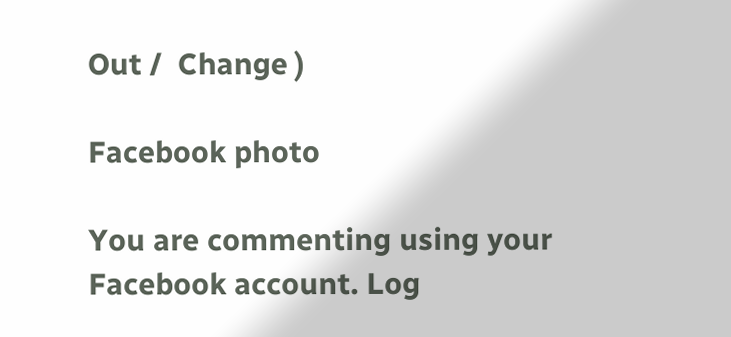Out /  Change )

Facebook photo

You are commenting using your Facebook account. Log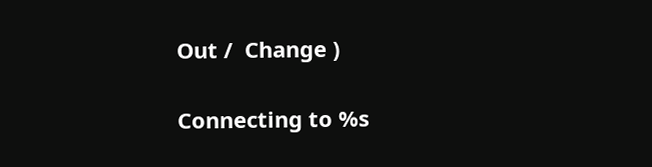Out /  Change )

Connecting to %s